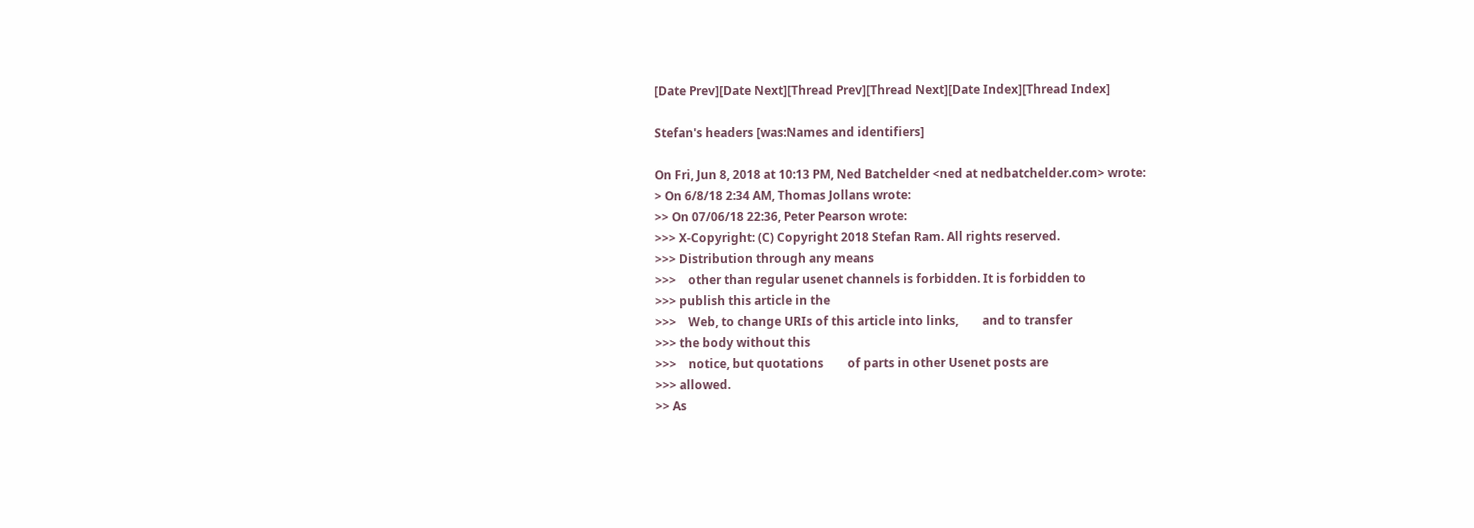[Date Prev][Date Next][Thread Prev][Thread Next][Date Index][Thread Index]

Stefan's headers [was:Names and identifiers]

On Fri, Jun 8, 2018 at 10:13 PM, Ned Batchelder <ned at nedbatchelder.com> wrote:
> On 6/8/18 2:34 AM, Thomas Jollans wrote:
>> On 07/06/18 22:36, Peter Pearson wrote:
>>> X-Copyright: (C) Copyright 2018 Stefan Ram. All rights reserved.
>>> Distribution through any means
>>>    other than regular usenet channels is forbidden. It is forbidden to
>>> publish this article in the
>>>    Web, to change URIs of this article into links,        and to transfer
>>> the body without this
>>>    notice, but quotations        of parts in other Usenet posts are
>>> allowed.
>> As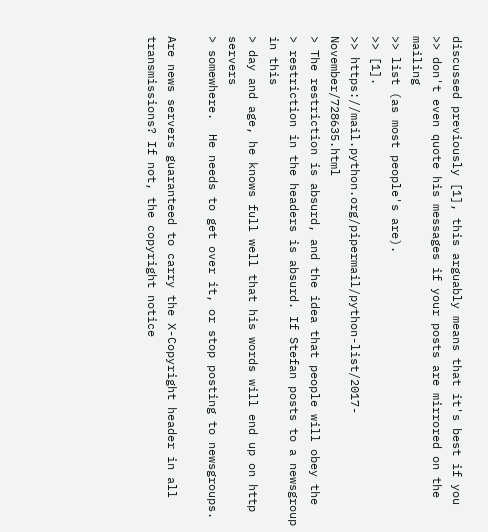discussed previously [1], this arguably means that it's best if you
>> don't even quote his messages if your posts are mirrored on the mailing
>> list (as most people's are).
>> [1].
>> https://mail.python.org/pipermail/python-list/2017-November/728635.html
> The restriction is absurd, and the idea that people will obey the
> restriction in the headers is absurd. If Stefan posts to a newsgroup in this
> day and age, he knows full well that his words will end up on http servers
> somewhere.  He needs to get over it, or stop posting to newsgroups.

Are news servers guaranteed to carry the X-Copyright header in all
transmissions? If not, the copyright notice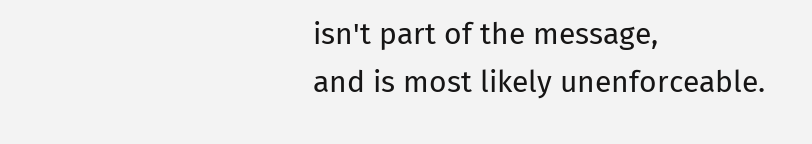isn't part of the message,
and is most likely unenforceable.